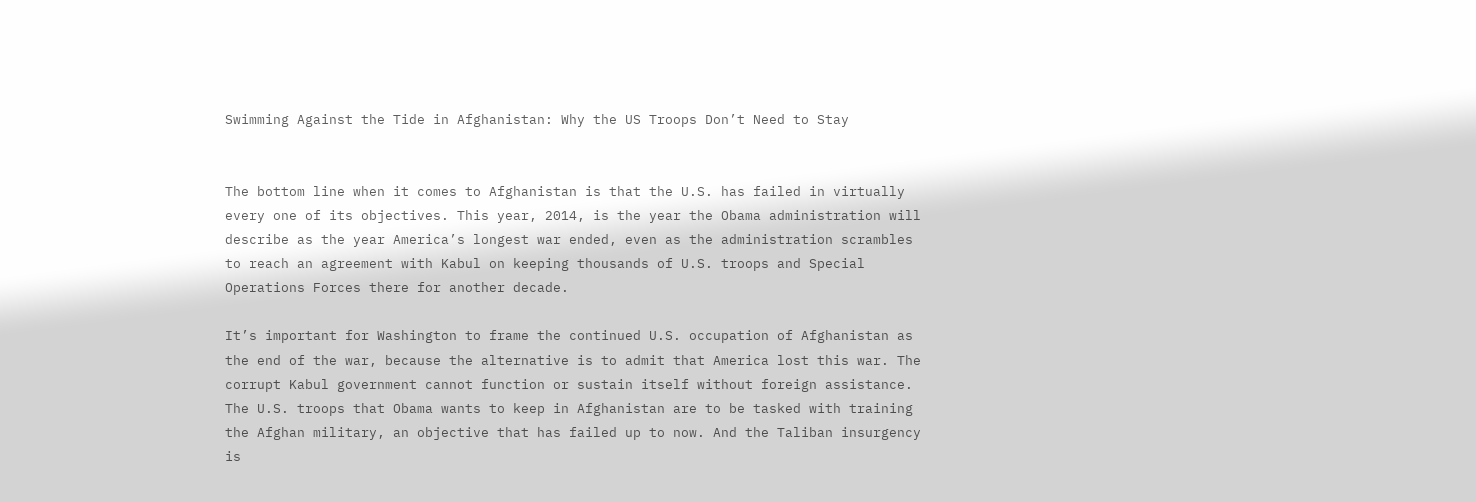Swimming Against the Tide in Afghanistan: Why the US Troops Don’t Need to Stay


The bottom line when it comes to Afghanistan is that the U.S. has failed in virtually every one of its objectives. This year, 2014, is the year the Obama administration will describe as the year America’s longest war ended, even as the administration scrambles to reach an agreement with Kabul on keeping thousands of U.S. troops and Special Operations Forces there for another decade.

It’s important for Washington to frame the continued U.S. occupation of Afghanistan as the end of the war, because the alternative is to admit that America lost this war. The corrupt Kabul government cannot function or sustain itself without foreign assistance. The U.S. troops that Obama wants to keep in Afghanistan are to be tasked with training the Afghan military, an objective that has failed up to now. And the Taliban insurgency is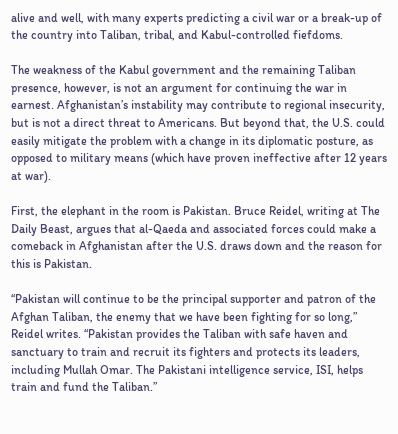alive and well, with many experts predicting a civil war or a break-up of the country into Taliban, tribal, and Kabul-controlled fiefdoms.

The weakness of the Kabul government and the remaining Taliban presence, however, is not an argument for continuing the war in earnest. Afghanistan’s instability may contribute to regional insecurity, but is not a direct threat to Americans. But beyond that, the U.S. could easily mitigate the problem with a change in its diplomatic posture, as opposed to military means (which have proven ineffective after 12 years at war).

First, the elephant in the room is Pakistan. Bruce Reidel, writing at The Daily Beast, argues that al-Qaeda and associated forces could make a comeback in Afghanistan after the U.S. draws down and the reason for this is Pakistan.

“Pakistan will continue to be the principal supporter and patron of the Afghan Taliban, the enemy that we have been fighting for so long,” Reidel writes. “Pakistan provides the Taliban with safe haven and sanctuary to train and recruit its fighters and protects its leaders, including Mullah Omar. The Pakistani intelligence service, ISI, helps train and fund the Taliban.”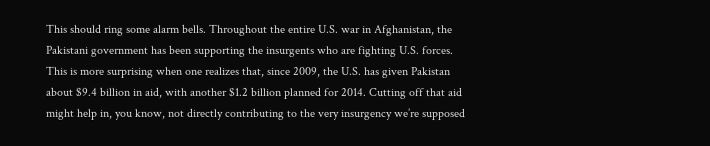This should ring some alarm bells. Throughout the entire U.S. war in Afghanistan, the Pakistani government has been supporting the insurgents who are fighting U.S. forces. This is more surprising when one realizes that, since 2009, the U.S. has given Pakistan about $9.4 billion in aid, with another $1.2 billion planned for 2014. Cutting off that aid might help in, you know, not directly contributing to the very insurgency we’re supposed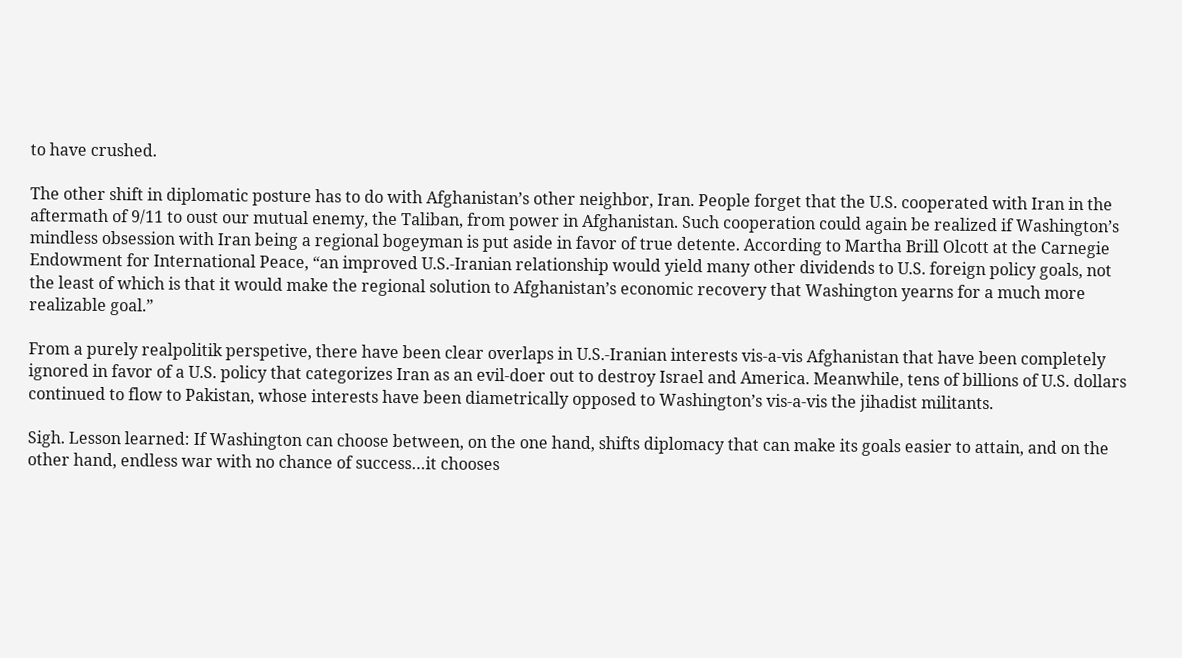to have crushed.

The other shift in diplomatic posture has to do with Afghanistan’s other neighbor, Iran. People forget that the U.S. cooperated with Iran in the aftermath of 9/11 to oust our mutual enemy, the Taliban, from power in Afghanistan. Such cooperation could again be realized if Washington’s mindless obsession with Iran being a regional bogeyman is put aside in favor of true detente. According to Martha Brill Olcott at the Carnegie Endowment for International Peace, “an improved U.S.-Iranian relationship would yield many other dividends to U.S. foreign policy goals, not the least of which is that it would make the regional solution to Afghanistan’s economic recovery that Washington yearns for a much more realizable goal.”

From a purely realpolitik perspetive, there have been clear overlaps in U.S.-Iranian interests vis-a-vis Afghanistan that have been completely ignored in favor of a U.S. policy that categorizes Iran as an evil-doer out to destroy Israel and America. Meanwhile, tens of billions of U.S. dollars continued to flow to Pakistan, whose interests have been diametrically opposed to Washington’s vis-a-vis the jihadist militants.

Sigh. Lesson learned: If Washington can choose between, on the one hand, shifts diplomacy that can make its goals easier to attain, and on the other hand, endless war with no chance of success…it chooses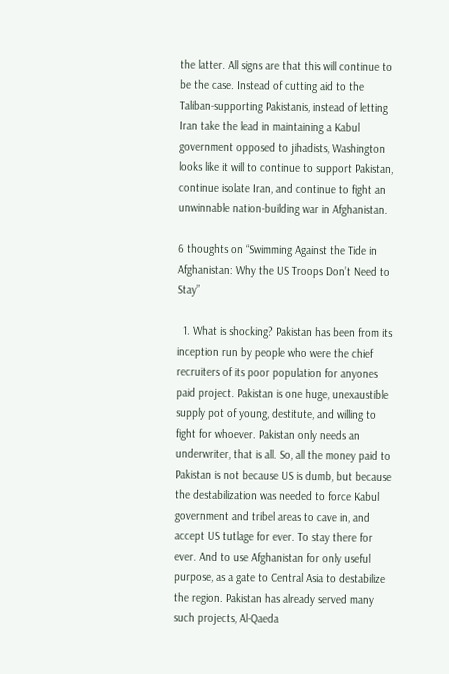the latter. All signs are that this will continue to be the case. Instead of cutting aid to the Taliban-supporting Pakistanis, instead of letting Iran take the lead in maintaining a Kabul government opposed to jihadists, Washington looks like it will to continue to support Pakistan, continue isolate Iran, and continue to fight an unwinnable nation-building war in Afghanistan.

6 thoughts on “Swimming Against the Tide in Afghanistan: Why the US Troops Don’t Need to Stay”

  1. What is shocking? Pakistan has been from its inception run by people who were the chief recruiters of its poor population for anyones paid project. Pakistan is one huge, unexaustible supply pot of young, destitute, and willing to fight for whoever. Pakistan only needs an underwriter, that is all. So, all the money paid to Pakistan is not because US is dumb, but because the destabilization was needed to force Kabul government and tribel areas to cave in, and accept US tutlage for ever. To stay there for ever. And to use Afghanistan for only useful purpose, as a gate to Central Asia to destabilize the region. Pakistan has already served many such projects, Al-Qaeda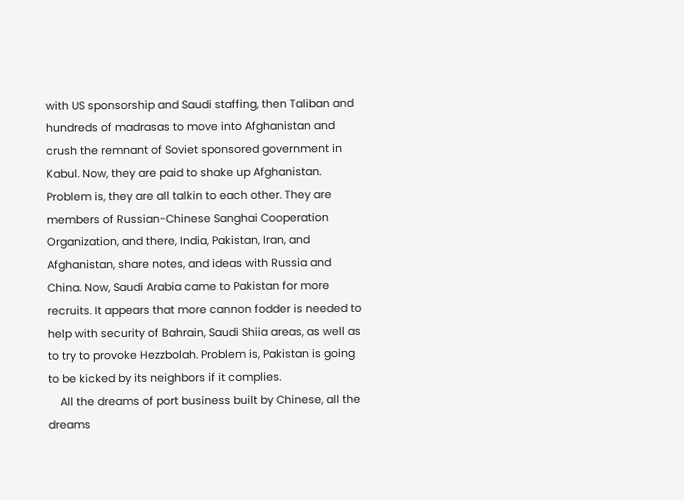with US sponsorship and Saudi staffing, then Taliban and hundreds of madrasas to move into Afghanistan and crush the remnant of Soviet sponsored government in Kabul. Now, they are paid to shake up Afghanistan. Problem is, they are all talkin to each other. They are members of Russian-Chinese Sanghai Cooperation Organization, and there, India, Pakistan, Iran, and Afghanistan, share notes, and ideas with Russia and China. Now, Saudi Arabia came to Pakistan for more recruits. It appears that more cannon fodder is needed to help with security of Bahrain, Saudi Shiia areas, as well as to try to provoke Hezzbolah. Problem is, Pakistan is going to be kicked by its neighbors if it complies.
    All the dreams of port business built by Chinese, all the dreams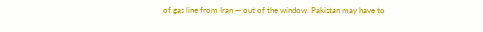of gas line from Iran — out of the window. Pakistan may have to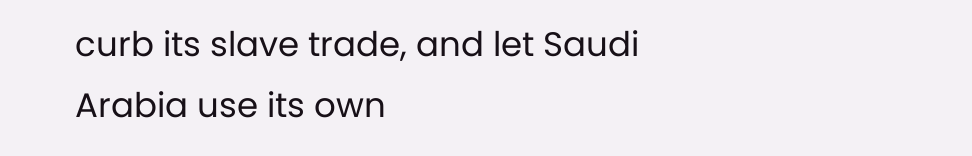curb its slave trade, and let Saudi Arabia use its own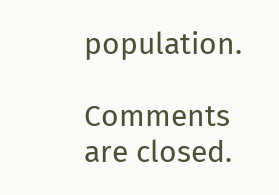population.

Comments are closed.